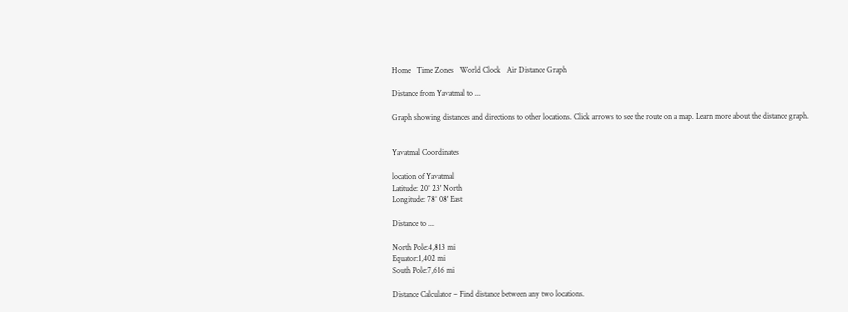Home   Time Zones   World Clock   Air Distance Graph

Distance from Yavatmal to ...

Graph showing distances and directions to other locations. Click arrows to see the route on a map. Learn more about the distance graph.


Yavatmal Coordinates

location of Yavatmal
Latitude: 20° 23' North
Longitude: 78° 08' East

Distance to ...

North Pole:4,813 mi
Equator:1,402 mi
South Pole:7,616 mi

Distance Calculator – Find distance between any two locations.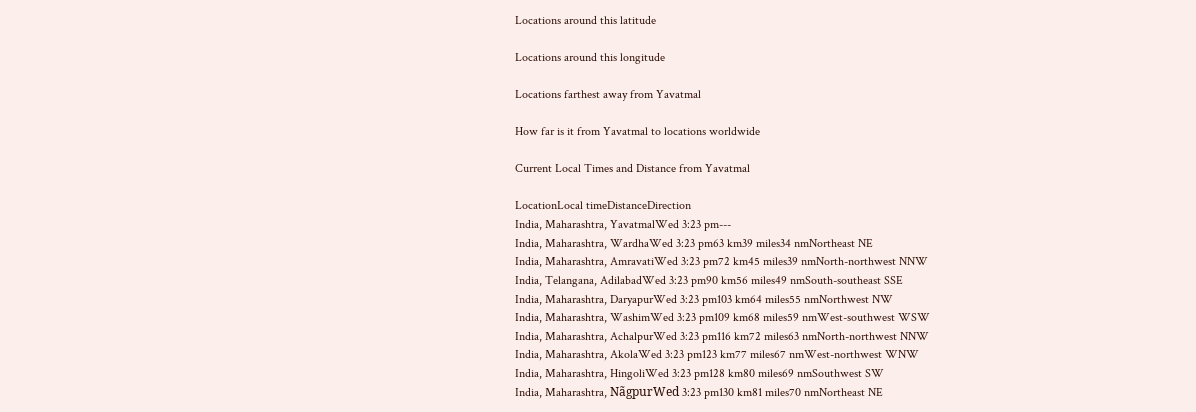Locations around this latitude

Locations around this longitude

Locations farthest away from Yavatmal

How far is it from Yavatmal to locations worldwide

Current Local Times and Distance from Yavatmal

LocationLocal timeDistanceDirection
India, Maharashtra, YavatmalWed 3:23 pm---
India, Maharashtra, WardhaWed 3:23 pm63 km39 miles34 nmNortheast NE
India, Maharashtra, AmravatiWed 3:23 pm72 km45 miles39 nmNorth-northwest NNW
India, Telangana, AdilabadWed 3:23 pm90 km56 miles49 nmSouth-southeast SSE
India, Maharashtra, DaryapurWed 3:23 pm103 km64 miles55 nmNorthwest NW
India, Maharashtra, WashimWed 3:23 pm109 km68 miles59 nmWest-southwest WSW
India, Maharashtra, AchalpurWed 3:23 pm116 km72 miles63 nmNorth-northwest NNW
India, Maharashtra, AkolaWed 3:23 pm123 km77 miles67 nmWest-northwest WNW
India, Maharashtra, HingoliWed 3:23 pm128 km80 miles69 nmSouthwest SW
India, Maharashtra, NãgpurWed 3:23 pm130 km81 miles70 nmNortheast NE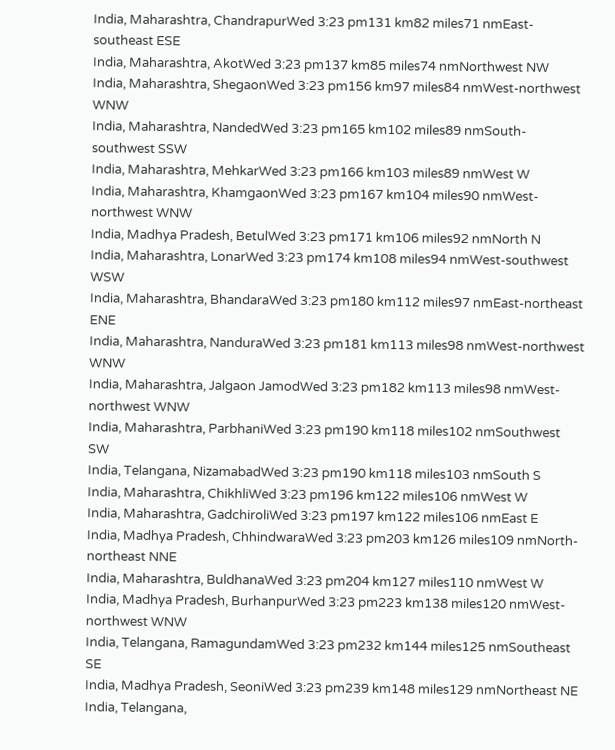India, Maharashtra, ChandrapurWed 3:23 pm131 km82 miles71 nmEast-southeast ESE
India, Maharashtra, AkotWed 3:23 pm137 km85 miles74 nmNorthwest NW
India, Maharashtra, ShegaonWed 3:23 pm156 km97 miles84 nmWest-northwest WNW
India, Maharashtra, NandedWed 3:23 pm165 km102 miles89 nmSouth-southwest SSW
India, Maharashtra, MehkarWed 3:23 pm166 km103 miles89 nmWest W
India, Maharashtra, KhamgaonWed 3:23 pm167 km104 miles90 nmWest-northwest WNW
India, Madhya Pradesh, BetulWed 3:23 pm171 km106 miles92 nmNorth N
India, Maharashtra, LonarWed 3:23 pm174 km108 miles94 nmWest-southwest WSW
India, Maharashtra, BhandaraWed 3:23 pm180 km112 miles97 nmEast-northeast ENE
India, Maharashtra, NanduraWed 3:23 pm181 km113 miles98 nmWest-northwest WNW
India, Maharashtra, Jalgaon JamodWed 3:23 pm182 km113 miles98 nmWest-northwest WNW
India, Maharashtra, ParbhaniWed 3:23 pm190 km118 miles102 nmSouthwest SW
India, Telangana, NizamabadWed 3:23 pm190 km118 miles103 nmSouth S
India, Maharashtra, ChikhliWed 3:23 pm196 km122 miles106 nmWest W
India, Maharashtra, GadchiroliWed 3:23 pm197 km122 miles106 nmEast E
India, Madhya Pradesh, ChhindwaraWed 3:23 pm203 km126 miles109 nmNorth-northeast NNE
India, Maharashtra, BuldhanaWed 3:23 pm204 km127 miles110 nmWest W
India, Madhya Pradesh, BurhanpurWed 3:23 pm223 km138 miles120 nmWest-northwest WNW
India, Telangana, RamagundamWed 3:23 pm232 km144 miles125 nmSoutheast SE
India, Madhya Pradesh, SeoniWed 3:23 pm239 km148 miles129 nmNortheast NE
India, Telangana,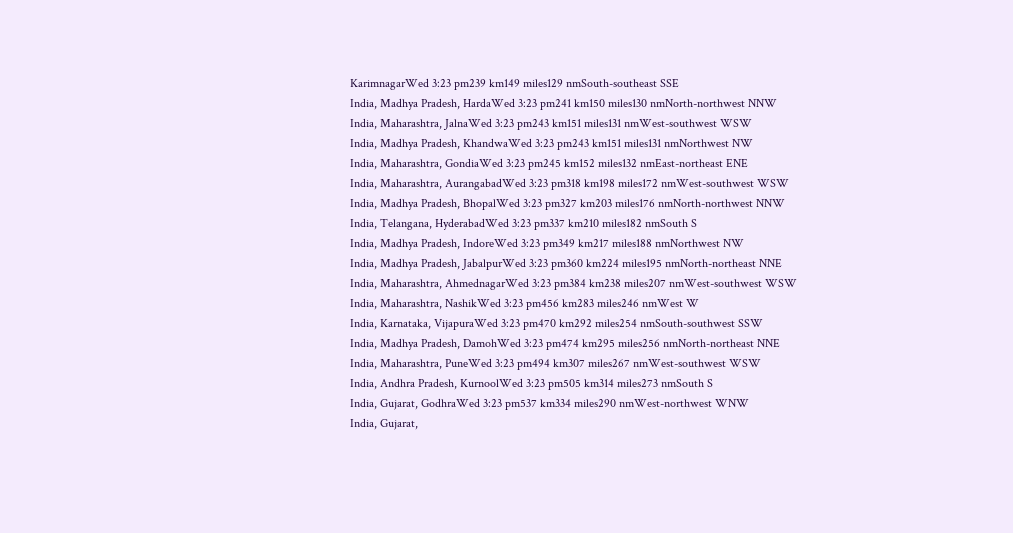KarimnagarWed 3:23 pm239 km149 miles129 nmSouth-southeast SSE
India, Madhya Pradesh, HardaWed 3:23 pm241 km150 miles130 nmNorth-northwest NNW
India, Maharashtra, JalnaWed 3:23 pm243 km151 miles131 nmWest-southwest WSW
India, Madhya Pradesh, KhandwaWed 3:23 pm243 km151 miles131 nmNorthwest NW
India, Maharashtra, GondiaWed 3:23 pm245 km152 miles132 nmEast-northeast ENE
India, Maharashtra, AurangabadWed 3:23 pm318 km198 miles172 nmWest-southwest WSW
India, Madhya Pradesh, BhopalWed 3:23 pm327 km203 miles176 nmNorth-northwest NNW
India, Telangana, HyderabadWed 3:23 pm337 km210 miles182 nmSouth S
India, Madhya Pradesh, IndoreWed 3:23 pm349 km217 miles188 nmNorthwest NW
India, Madhya Pradesh, JabalpurWed 3:23 pm360 km224 miles195 nmNorth-northeast NNE
India, Maharashtra, AhmednagarWed 3:23 pm384 km238 miles207 nmWest-southwest WSW
India, Maharashtra, NashikWed 3:23 pm456 km283 miles246 nmWest W
India, Karnataka, VijapuraWed 3:23 pm470 km292 miles254 nmSouth-southwest SSW
India, Madhya Pradesh, DamohWed 3:23 pm474 km295 miles256 nmNorth-northeast NNE
India, Maharashtra, PuneWed 3:23 pm494 km307 miles267 nmWest-southwest WSW
India, Andhra Pradesh, KurnoolWed 3:23 pm505 km314 miles273 nmSouth S
India, Gujarat, GodhraWed 3:23 pm537 km334 miles290 nmWest-northwest WNW
India, Gujarat,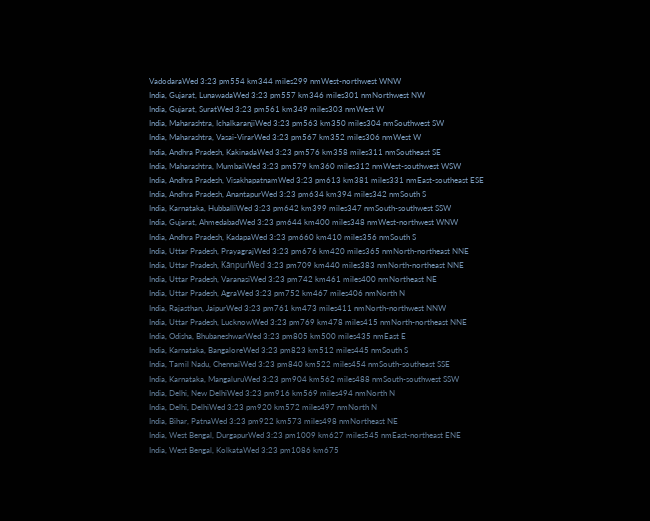VadodaraWed 3:23 pm554 km344 miles299 nmWest-northwest WNW
India, Gujarat, LunawadaWed 3:23 pm557 km346 miles301 nmNorthwest NW
India, Gujarat, SuratWed 3:23 pm561 km349 miles303 nmWest W
India, Maharashtra, IchalkaranjiWed 3:23 pm563 km350 miles304 nmSouthwest SW
India, Maharashtra, Vasai-VirarWed 3:23 pm567 km352 miles306 nmWest W
India, Andhra Pradesh, KakinadaWed 3:23 pm576 km358 miles311 nmSoutheast SE
India, Maharashtra, MumbaiWed 3:23 pm579 km360 miles312 nmWest-southwest WSW
India, Andhra Pradesh, VisakhapatnamWed 3:23 pm613 km381 miles331 nmEast-southeast ESE
India, Andhra Pradesh, AnantapurWed 3:23 pm634 km394 miles342 nmSouth S
India, Karnataka, HubballiWed 3:23 pm642 km399 miles347 nmSouth-southwest SSW
India, Gujarat, AhmedabadWed 3:23 pm644 km400 miles348 nmWest-northwest WNW
India, Andhra Pradesh, KadapaWed 3:23 pm660 km410 miles356 nmSouth S
India, Uttar Pradesh, PrayagrajWed 3:23 pm676 km420 miles365 nmNorth-northeast NNE
India, Uttar Pradesh, KãnpurWed 3:23 pm709 km440 miles383 nmNorth-northeast NNE
India, Uttar Pradesh, VaranasiWed 3:23 pm742 km461 miles400 nmNortheast NE
India, Uttar Pradesh, AgraWed 3:23 pm752 km467 miles406 nmNorth N
India, Rajasthan, JaipurWed 3:23 pm761 km473 miles411 nmNorth-northwest NNW
India, Uttar Pradesh, LucknowWed 3:23 pm769 km478 miles415 nmNorth-northeast NNE
India, Odisha, BhubaneshwarWed 3:23 pm805 km500 miles435 nmEast E
India, Karnataka, BangaloreWed 3:23 pm823 km512 miles445 nmSouth S
India, Tamil Nadu, ChennaiWed 3:23 pm840 km522 miles454 nmSouth-southeast SSE
India, Karnataka, MangaluruWed 3:23 pm904 km562 miles488 nmSouth-southwest SSW
India, Delhi, New DelhiWed 3:23 pm916 km569 miles494 nmNorth N
India, Delhi, DelhiWed 3:23 pm920 km572 miles497 nmNorth N
India, Bihar, PatnaWed 3:23 pm922 km573 miles498 nmNortheast NE
India, West Bengal, DurgapurWed 3:23 pm1009 km627 miles545 nmEast-northeast ENE
India, West Bengal, KolkataWed 3:23 pm1086 km675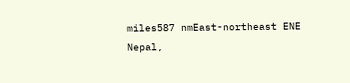miles587 nmEast-northeast ENE
Nepal,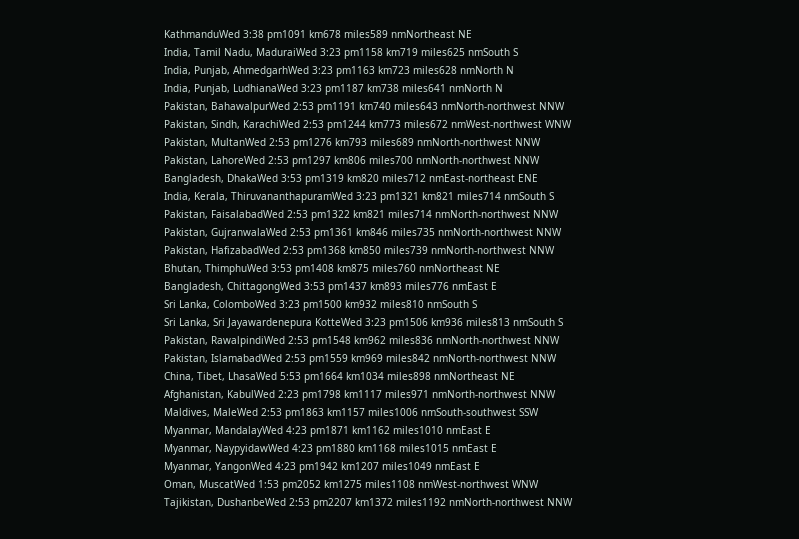KathmanduWed 3:38 pm1091 km678 miles589 nmNortheast NE
India, Tamil Nadu, MaduraiWed 3:23 pm1158 km719 miles625 nmSouth S
India, Punjab, AhmedgarhWed 3:23 pm1163 km723 miles628 nmNorth N
India, Punjab, LudhianaWed 3:23 pm1187 km738 miles641 nmNorth N
Pakistan, BahawalpurWed 2:53 pm1191 km740 miles643 nmNorth-northwest NNW
Pakistan, Sindh, KarachiWed 2:53 pm1244 km773 miles672 nmWest-northwest WNW
Pakistan, MultanWed 2:53 pm1276 km793 miles689 nmNorth-northwest NNW
Pakistan, LahoreWed 2:53 pm1297 km806 miles700 nmNorth-northwest NNW
Bangladesh, DhakaWed 3:53 pm1319 km820 miles712 nmEast-northeast ENE
India, Kerala, ThiruvananthapuramWed 3:23 pm1321 km821 miles714 nmSouth S
Pakistan, FaisalabadWed 2:53 pm1322 km821 miles714 nmNorth-northwest NNW
Pakistan, GujranwalaWed 2:53 pm1361 km846 miles735 nmNorth-northwest NNW
Pakistan, HafizabadWed 2:53 pm1368 km850 miles739 nmNorth-northwest NNW
Bhutan, ThimphuWed 3:53 pm1408 km875 miles760 nmNortheast NE
Bangladesh, ChittagongWed 3:53 pm1437 km893 miles776 nmEast E
Sri Lanka, ColomboWed 3:23 pm1500 km932 miles810 nmSouth S
Sri Lanka, Sri Jayawardenepura KotteWed 3:23 pm1506 km936 miles813 nmSouth S
Pakistan, RawalpindiWed 2:53 pm1548 km962 miles836 nmNorth-northwest NNW
Pakistan, IslamabadWed 2:53 pm1559 km969 miles842 nmNorth-northwest NNW
China, Tibet, LhasaWed 5:53 pm1664 km1034 miles898 nmNortheast NE
Afghanistan, KabulWed 2:23 pm1798 km1117 miles971 nmNorth-northwest NNW
Maldives, MaleWed 2:53 pm1863 km1157 miles1006 nmSouth-southwest SSW
Myanmar, MandalayWed 4:23 pm1871 km1162 miles1010 nmEast E
Myanmar, NaypyidawWed 4:23 pm1880 km1168 miles1015 nmEast E
Myanmar, YangonWed 4:23 pm1942 km1207 miles1049 nmEast E
Oman, MuscatWed 1:53 pm2052 km1275 miles1108 nmWest-northwest WNW
Tajikistan, DushanbeWed 2:53 pm2207 km1372 miles1192 nmNorth-northwest NNW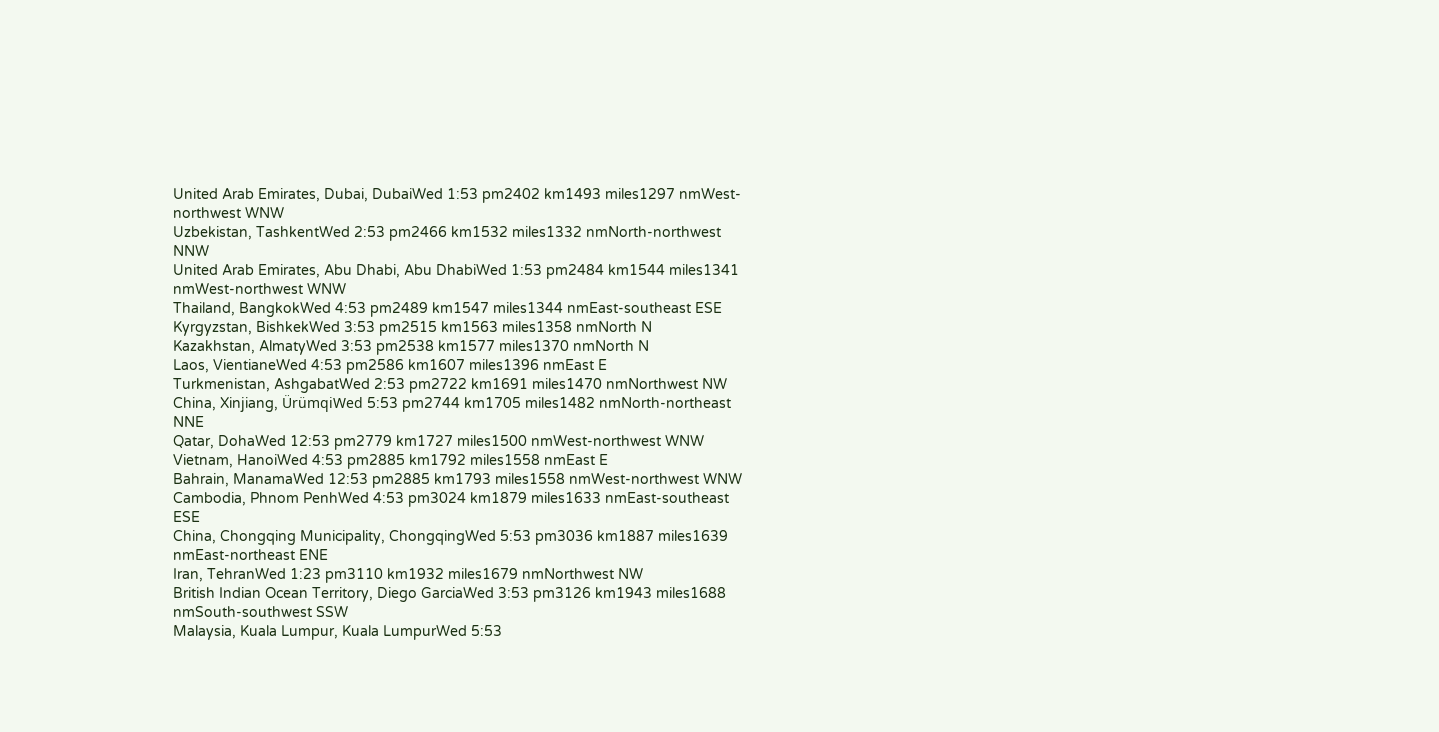United Arab Emirates, Dubai, DubaiWed 1:53 pm2402 km1493 miles1297 nmWest-northwest WNW
Uzbekistan, TashkentWed 2:53 pm2466 km1532 miles1332 nmNorth-northwest NNW
United Arab Emirates, Abu Dhabi, Abu DhabiWed 1:53 pm2484 km1544 miles1341 nmWest-northwest WNW
Thailand, BangkokWed 4:53 pm2489 km1547 miles1344 nmEast-southeast ESE
Kyrgyzstan, BishkekWed 3:53 pm2515 km1563 miles1358 nmNorth N
Kazakhstan, AlmatyWed 3:53 pm2538 km1577 miles1370 nmNorth N
Laos, VientianeWed 4:53 pm2586 km1607 miles1396 nmEast E
Turkmenistan, AshgabatWed 2:53 pm2722 km1691 miles1470 nmNorthwest NW
China, Xinjiang, ÜrümqiWed 5:53 pm2744 km1705 miles1482 nmNorth-northeast NNE
Qatar, DohaWed 12:53 pm2779 km1727 miles1500 nmWest-northwest WNW
Vietnam, HanoiWed 4:53 pm2885 km1792 miles1558 nmEast E
Bahrain, ManamaWed 12:53 pm2885 km1793 miles1558 nmWest-northwest WNW
Cambodia, Phnom PenhWed 4:53 pm3024 km1879 miles1633 nmEast-southeast ESE
China, Chongqing Municipality, ChongqingWed 5:53 pm3036 km1887 miles1639 nmEast-northeast ENE
Iran, TehranWed 1:23 pm3110 km1932 miles1679 nmNorthwest NW
British Indian Ocean Territory, Diego GarciaWed 3:53 pm3126 km1943 miles1688 nmSouth-southwest SSW
Malaysia, Kuala Lumpur, Kuala LumpurWed 5:53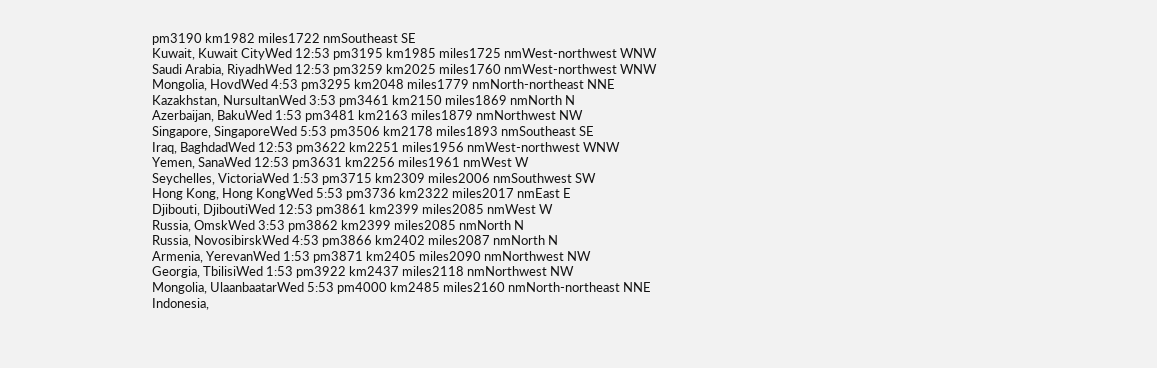pm3190 km1982 miles1722 nmSoutheast SE
Kuwait, Kuwait CityWed 12:53 pm3195 km1985 miles1725 nmWest-northwest WNW
Saudi Arabia, RiyadhWed 12:53 pm3259 km2025 miles1760 nmWest-northwest WNW
Mongolia, HovdWed 4:53 pm3295 km2048 miles1779 nmNorth-northeast NNE
Kazakhstan, NursultanWed 3:53 pm3461 km2150 miles1869 nmNorth N
Azerbaijan, BakuWed 1:53 pm3481 km2163 miles1879 nmNorthwest NW
Singapore, SingaporeWed 5:53 pm3506 km2178 miles1893 nmSoutheast SE
Iraq, BaghdadWed 12:53 pm3622 km2251 miles1956 nmWest-northwest WNW
Yemen, SanaWed 12:53 pm3631 km2256 miles1961 nmWest W
Seychelles, VictoriaWed 1:53 pm3715 km2309 miles2006 nmSouthwest SW
Hong Kong, Hong KongWed 5:53 pm3736 km2322 miles2017 nmEast E
Djibouti, DjiboutiWed 12:53 pm3861 km2399 miles2085 nmWest W
Russia, OmskWed 3:53 pm3862 km2399 miles2085 nmNorth N
Russia, NovosibirskWed 4:53 pm3866 km2402 miles2087 nmNorth N
Armenia, YerevanWed 1:53 pm3871 km2405 miles2090 nmNorthwest NW
Georgia, TbilisiWed 1:53 pm3922 km2437 miles2118 nmNorthwest NW
Mongolia, UlaanbaatarWed 5:53 pm4000 km2485 miles2160 nmNorth-northeast NNE
Indonesia,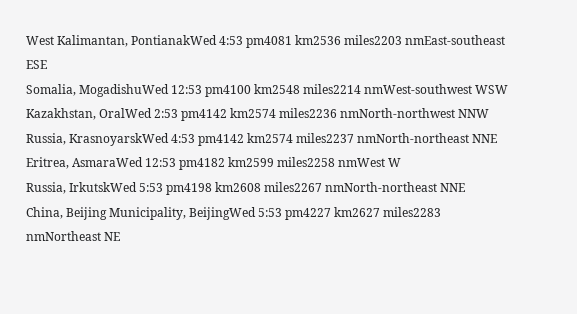West Kalimantan, PontianakWed 4:53 pm4081 km2536 miles2203 nmEast-southeast ESE
Somalia, MogadishuWed 12:53 pm4100 km2548 miles2214 nmWest-southwest WSW
Kazakhstan, OralWed 2:53 pm4142 km2574 miles2236 nmNorth-northwest NNW
Russia, KrasnoyarskWed 4:53 pm4142 km2574 miles2237 nmNorth-northeast NNE
Eritrea, AsmaraWed 12:53 pm4182 km2599 miles2258 nmWest W
Russia, IrkutskWed 5:53 pm4198 km2608 miles2267 nmNorth-northeast NNE
China, Beijing Municipality, BeijingWed 5:53 pm4227 km2627 miles2283 nmNortheast NE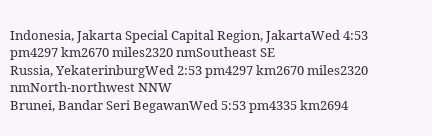Indonesia, Jakarta Special Capital Region, JakartaWed 4:53 pm4297 km2670 miles2320 nmSoutheast SE
Russia, YekaterinburgWed 2:53 pm4297 km2670 miles2320 nmNorth-northwest NNW
Brunei, Bandar Seri BegawanWed 5:53 pm4335 km2694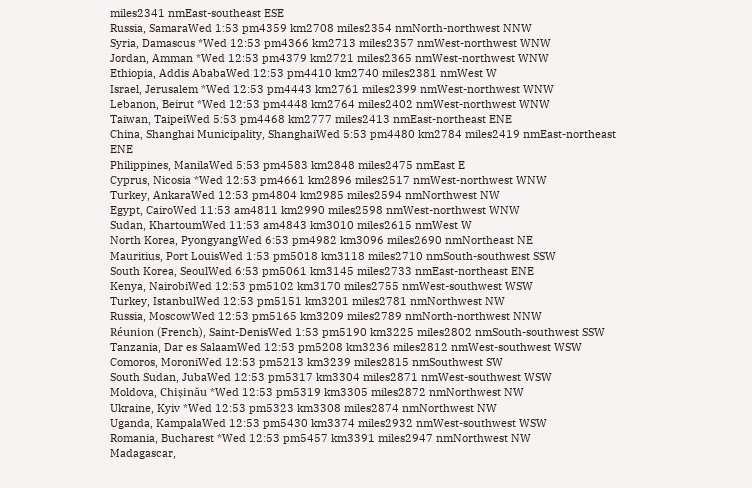miles2341 nmEast-southeast ESE
Russia, SamaraWed 1:53 pm4359 km2708 miles2354 nmNorth-northwest NNW
Syria, Damascus *Wed 12:53 pm4366 km2713 miles2357 nmWest-northwest WNW
Jordan, Amman *Wed 12:53 pm4379 km2721 miles2365 nmWest-northwest WNW
Ethiopia, Addis AbabaWed 12:53 pm4410 km2740 miles2381 nmWest W
Israel, Jerusalem *Wed 12:53 pm4443 km2761 miles2399 nmWest-northwest WNW
Lebanon, Beirut *Wed 12:53 pm4448 km2764 miles2402 nmWest-northwest WNW
Taiwan, TaipeiWed 5:53 pm4468 km2777 miles2413 nmEast-northeast ENE
China, Shanghai Municipality, ShanghaiWed 5:53 pm4480 km2784 miles2419 nmEast-northeast ENE
Philippines, ManilaWed 5:53 pm4583 km2848 miles2475 nmEast E
Cyprus, Nicosia *Wed 12:53 pm4661 km2896 miles2517 nmWest-northwest WNW
Turkey, AnkaraWed 12:53 pm4804 km2985 miles2594 nmNorthwest NW
Egypt, CairoWed 11:53 am4811 km2990 miles2598 nmWest-northwest WNW
Sudan, KhartoumWed 11:53 am4843 km3010 miles2615 nmWest W
North Korea, PyongyangWed 6:53 pm4982 km3096 miles2690 nmNortheast NE
Mauritius, Port LouisWed 1:53 pm5018 km3118 miles2710 nmSouth-southwest SSW
South Korea, SeoulWed 6:53 pm5061 km3145 miles2733 nmEast-northeast ENE
Kenya, NairobiWed 12:53 pm5102 km3170 miles2755 nmWest-southwest WSW
Turkey, IstanbulWed 12:53 pm5151 km3201 miles2781 nmNorthwest NW
Russia, MoscowWed 12:53 pm5165 km3209 miles2789 nmNorth-northwest NNW
Réunion (French), Saint-DenisWed 1:53 pm5190 km3225 miles2802 nmSouth-southwest SSW
Tanzania, Dar es SalaamWed 12:53 pm5208 km3236 miles2812 nmWest-southwest WSW
Comoros, MoroniWed 12:53 pm5213 km3239 miles2815 nmSouthwest SW
South Sudan, JubaWed 12:53 pm5317 km3304 miles2871 nmWest-southwest WSW
Moldova, Chișinău *Wed 12:53 pm5319 km3305 miles2872 nmNorthwest NW
Ukraine, Kyiv *Wed 12:53 pm5323 km3308 miles2874 nmNorthwest NW
Uganda, KampalaWed 12:53 pm5430 km3374 miles2932 nmWest-southwest WSW
Romania, Bucharest *Wed 12:53 pm5457 km3391 miles2947 nmNorthwest NW
Madagascar,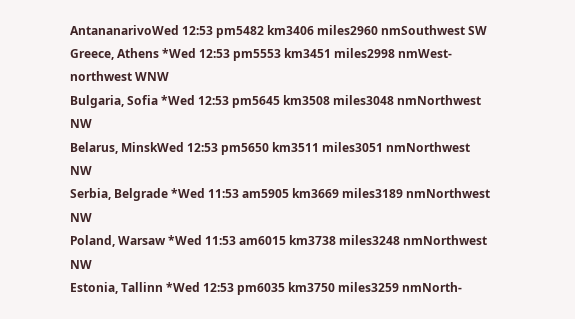AntananarivoWed 12:53 pm5482 km3406 miles2960 nmSouthwest SW
Greece, Athens *Wed 12:53 pm5553 km3451 miles2998 nmWest-northwest WNW
Bulgaria, Sofia *Wed 12:53 pm5645 km3508 miles3048 nmNorthwest NW
Belarus, MinskWed 12:53 pm5650 km3511 miles3051 nmNorthwest NW
Serbia, Belgrade *Wed 11:53 am5905 km3669 miles3189 nmNorthwest NW
Poland, Warsaw *Wed 11:53 am6015 km3738 miles3248 nmNorthwest NW
Estonia, Tallinn *Wed 12:53 pm6035 km3750 miles3259 nmNorth-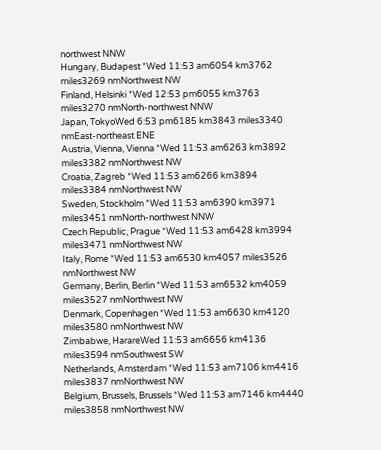northwest NNW
Hungary, Budapest *Wed 11:53 am6054 km3762 miles3269 nmNorthwest NW
Finland, Helsinki *Wed 12:53 pm6055 km3763 miles3270 nmNorth-northwest NNW
Japan, TokyoWed 6:53 pm6185 km3843 miles3340 nmEast-northeast ENE
Austria, Vienna, Vienna *Wed 11:53 am6263 km3892 miles3382 nmNorthwest NW
Croatia, Zagreb *Wed 11:53 am6266 km3894 miles3384 nmNorthwest NW
Sweden, Stockholm *Wed 11:53 am6390 km3971 miles3451 nmNorth-northwest NNW
Czech Republic, Prague *Wed 11:53 am6428 km3994 miles3471 nmNorthwest NW
Italy, Rome *Wed 11:53 am6530 km4057 miles3526 nmNorthwest NW
Germany, Berlin, Berlin *Wed 11:53 am6532 km4059 miles3527 nmNorthwest NW
Denmark, Copenhagen *Wed 11:53 am6630 km4120 miles3580 nmNorthwest NW
Zimbabwe, HarareWed 11:53 am6656 km4136 miles3594 nmSouthwest SW
Netherlands, Amsterdam *Wed 11:53 am7106 km4416 miles3837 nmNorthwest NW
Belgium, Brussels, Brussels *Wed 11:53 am7146 km4440 miles3858 nmNorthwest NW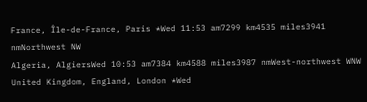France, Île-de-France, Paris *Wed 11:53 am7299 km4535 miles3941 nmNorthwest NW
Algeria, AlgiersWed 10:53 am7384 km4588 miles3987 nmWest-northwest WNW
United Kingdom, England, London *Wed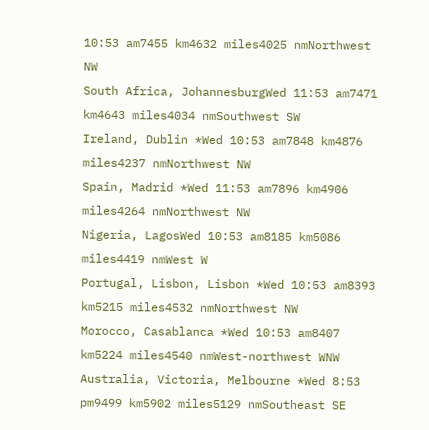10:53 am7455 km4632 miles4025 nmNorthwest NW
South Africa, JohannesburgWed 11:53 am7471 km4643 miles4034 nmSouthwest SW
Ireland, Dublin *Wed 10:53 am7848 km4876 miles4237 nmNorthwest NW
Spain, Madrid *Wed 11:53 am7896 km4906 miles4264 nmNorthwest NW
Nigeria, LagosWed 10:53 am8185 km5086 miles4419 nmWest W
Portugal, Lisbon, Lisbon *Wed 10:53 am8393 km5215 miles4532 nmNorthwest NW
Morocco, Casablanca *Wed 10:53 am8407 km5224 miles4540 nmWest-northwest WNW
Australia, Victoria, Melbourne *Wed 8:53 pm9499 km5902 miles5129 nmSoutheast SE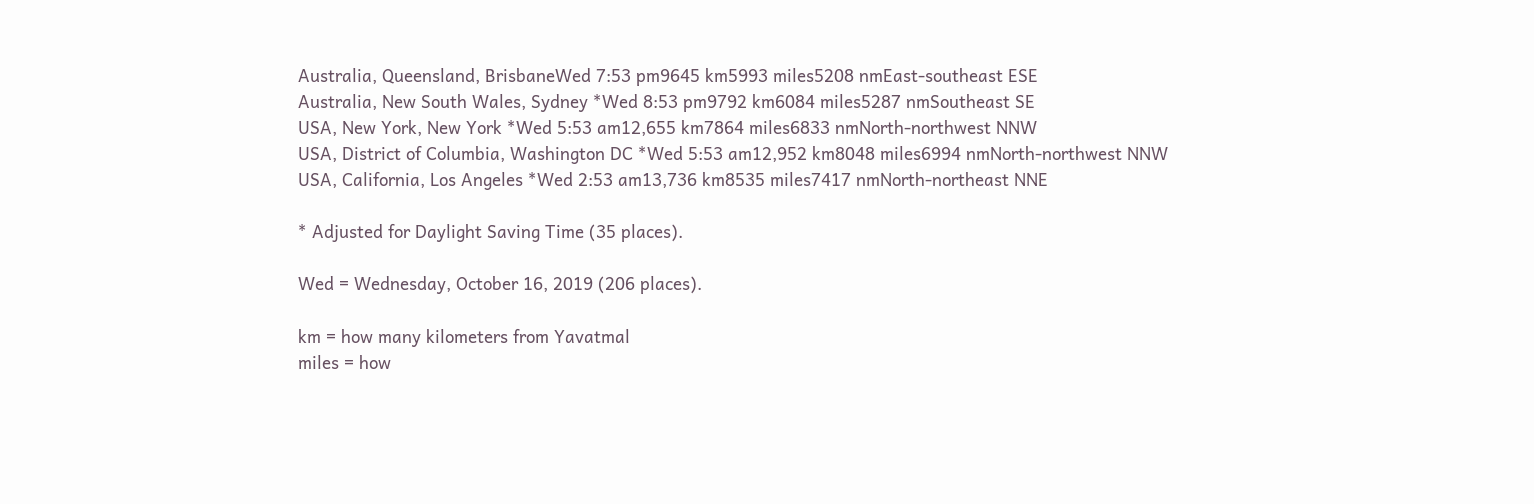Australia, Queensland, BrisbaneWed 7:53 pm9645 km5993 miles5208 nmEast-southeast ESE
Australia, New South Wales, Sydney *Wed 8:53 pm9792 km6084 miles5287 nmSoutheast SE
USA, New York, New York *Wed 5:53 am12,655 km7864 miles6833 nmNorth-northwest NNW
USA, District of Columbia, Washington DC *Wed 5:53 am12,952 km8048 miles6994 nmNorth-northwest NNW
USA, California, Los Angeles *Wed 2:53 am13,736 km8535 miles7417 nmNorth-northeast NNE

* Adjusted for Daylight Saving Time (35 places).

Wed = Wednesday, October 16, 2019 (206 places).

km = how many kilometers from Yavatmal
miles = how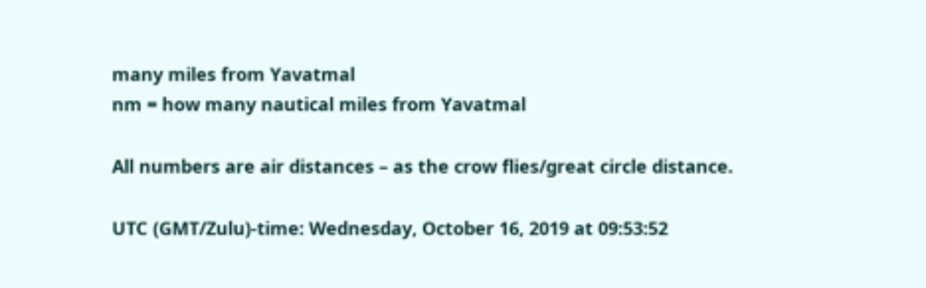many miles from Yavatmal
nm = how many nautical miles from Yavatmal

All numbers are air distances – as the crow flies/great circle distance.

UTC (GMT/Zulu)-time: Wednesday, October 16, 2019 at 09:53:52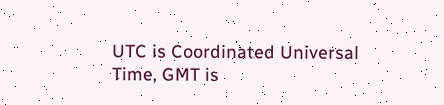UTC is Coordinated Universal Time, GMT is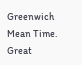Greenwich Mean Time.
Great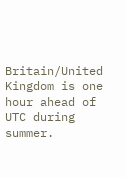Britain/United Kingdom is one hour ahead of UTC during summer.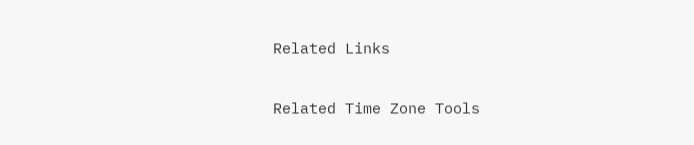Related Links

Related Time Zone Tools